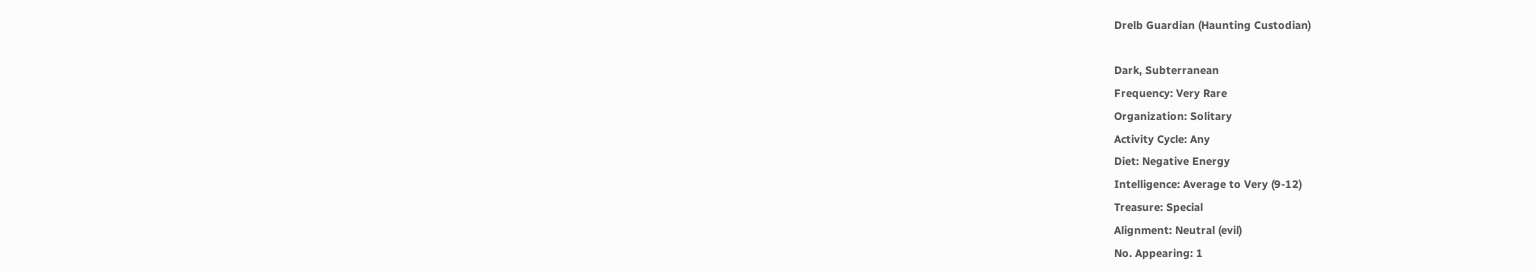Drelb Guardian (Haunting Custodian)

Dark, Subterranean
Frequency: Very Rare
Organization: Solitary
Activity Cycle: Any
Diet: Negative Energy
Intelligence: Average to Very (9-12)
Treasure: Special
Alignment: Neutral (evil)
No. Appearing: 1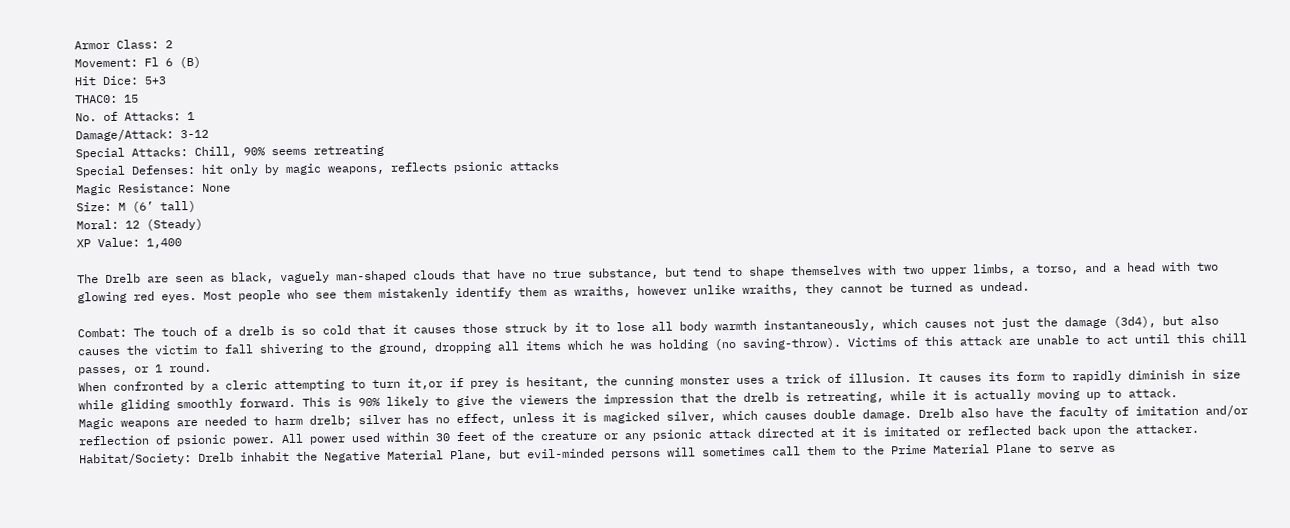Armor Class: 2
Movement: Fl 6 (B)
Hit Dice: 5+3
THAC0: 15
No. of Attacks: 1
Damage/Attack: 3-12
Special Attacks: Chill, 90% seems retreating
Special Defenses: hit only by magic weapons, reflects psionic attacks
Magic Resistance: None
Size: M (6’ tall)
Moral: 12 (Steady)
XP Value: 1,400

The Drelb are seen as black, vaguely man-shaped clouds that have no true substance, but tend to shape themselves with two upper limbs, a torso, and a head with two glowing red eyes. Most people who see them mistakenly identify them as wraiths, however unlike wraiths, they cannot be turned as undead.

Combat: The touch of a drelb is so cold that it causes those struck by it to lose all body warmth instantaneously, which causes not just the damage (3d4), but also causes the victim to fall shivering to the ground, dropping all items which he was holding (no saving-throw). Victims of this attack are unable to act until this chill passes, or 1 round.
When confronted by a cleric attempting to turn it,or if prey is hesitant, the cunning monster uses a trick of illusion. It causes its form to rapidly diminish in size while gliding smoothly forward. This is 90% likely to give the viewers the impression that the drelb is retreating, while it is actually moving up to attack.
Magic weapons are needed to harm drelb; silver has no effect, unless it is magicked silver, which causes double damage. Drelb also have the faculty of imitation and/or reflection of psionic power. All power used within 30 feet of the creature or any psionic attack directed at it is imitated or reflected back upon the attacker.
Habitat/Society: Drelb inhabit the Negative Material Plane, but evil-minded persons will sometimes call them to the Prime Material Plane to serve as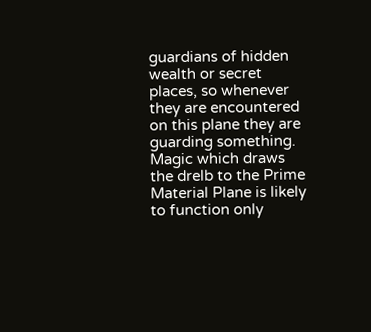guardians of hidden wealth or secret places, so whenever they are encountered on this plane they are guarding something. Magic which draws the drelb to the Prime Material Plane is likely to function only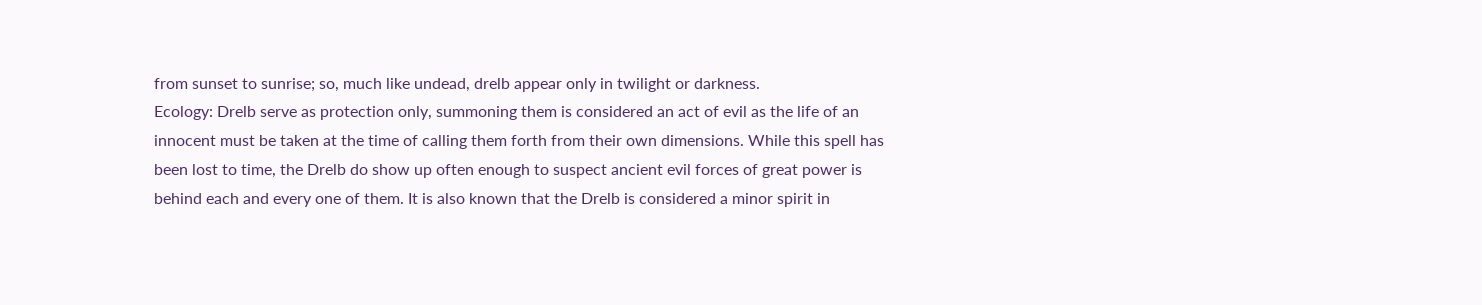from sunset to sunrise; so, much like undead, drelb appear only in twilight or darkness.
Ecology: Drelb serve as protection only, summoning them is considered an act of evil as the life of an innocent must be taken at the time of calling them forth from their own dimensions. While this spell has been lost to time, the Drelb do show up often enough to suspect ancient evil forces of great power is behind each and every one of them. It is also known that the Drelb is considered a minor spirit in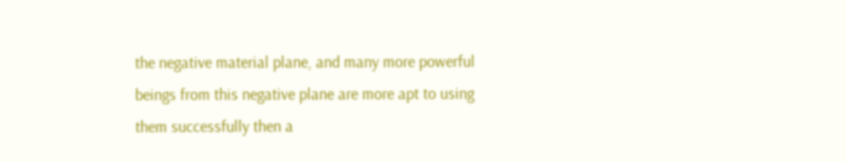the negative material plane, and many more powerful beings from this negative plane are more apt to using them successfully then a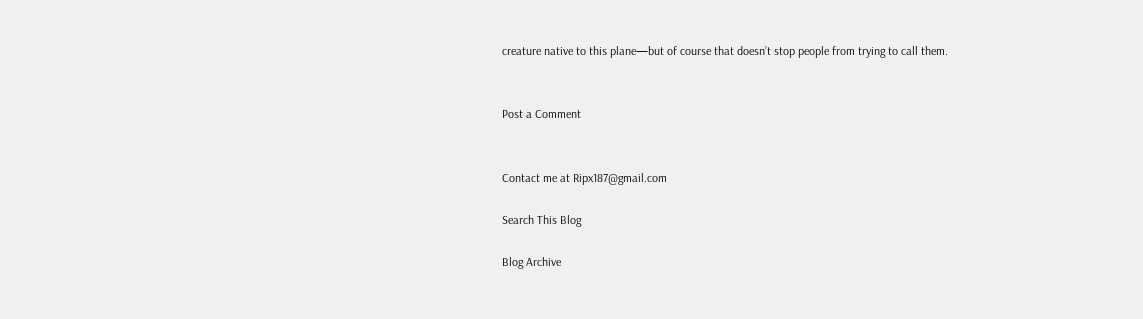creature native to this plane—but of course that doesn’t stop people from trying to call them.


Post a Comment


Contact me at Ripx187@gmail.com

Search This Blog

Blog Archive